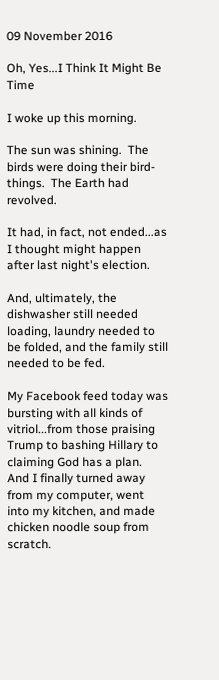09 November 2016

Oh, Yes...I Think It Might Be Time

I woke up this morning.

The sun was shining.  The birds were doing their bird-things.  The Earth had revolved.

It had, in fact, not ended...as I thought might happen after last night's election.

And, ultimately, the dishwasher still needed loading, laundry needed to be folded, and the family still needed to be fed.

My Facebook feed today was bursting with all kinds of vitriol...from those praising Trump to bashing Hillary to claiming God has a plan.  And I finally turned away from my computer, went into my kitchen, and made chicken noodle soup from scratch.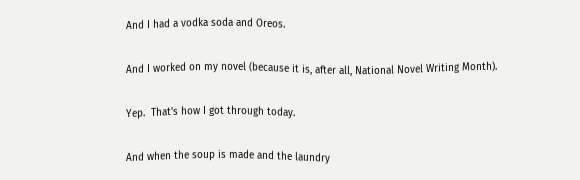And I had a vodka soda and Oreos.

And I worked on my novel (because it is, after all, National Novel Writing Month).

Yep.  That's how I got through today.

And when the soup is made and the laundry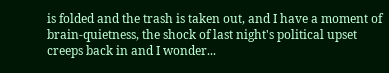is folded and the trash is taken out, and I have a moment of brain-quietness, the shock of last night's political upset creeps back in and I wonder...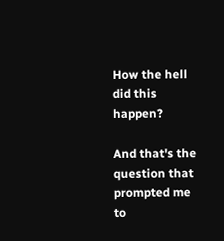How the hell did this happen?

And that's the question that prompted me to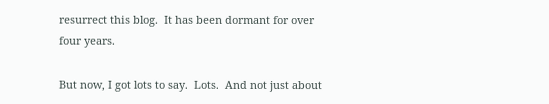resurrect this blog.  It has been dormant for over four years.

But now, I got lots to say.  Lots.  And not just about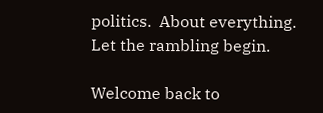politics.  About everything.  Let the rambling begin.

Welcome back to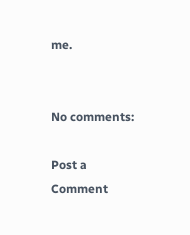me.


No comments:

Post a Comment